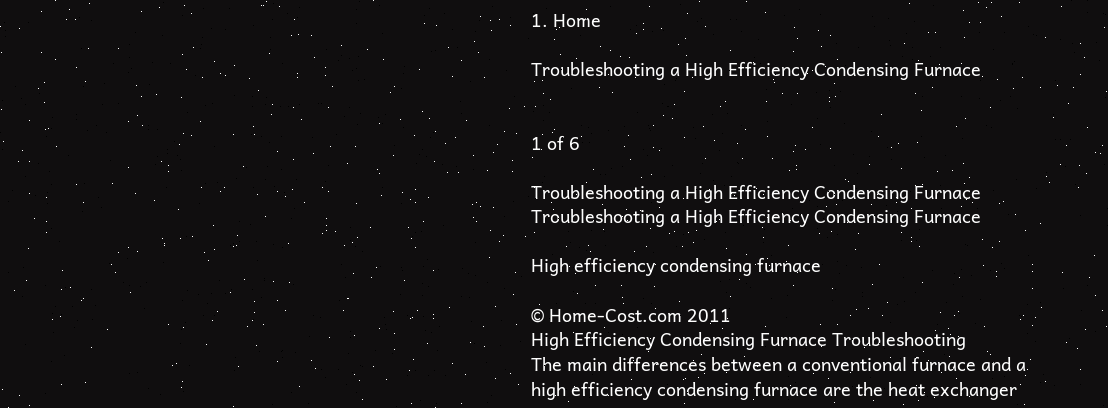1. Home

Troubleshooting a High Efficiency Condensing Furnace


1 of 6

Troubleshooting a High Efficiency Condensing Furnace
Troubleshooting a High Efficiency Condensing Furnace

High efficiency condensing furnace

© Home-Cost.com 2011
High Efficiency Condensing Furnace Troubleshooting
The main differences between a conventional furnace and a high efficiency condensing furnace are the heat exchanger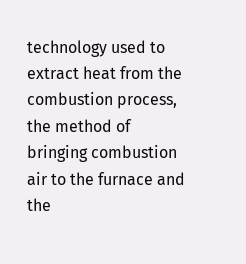technology used to extract heat from the combustion process, the method of bringing combustion air to the furnace and the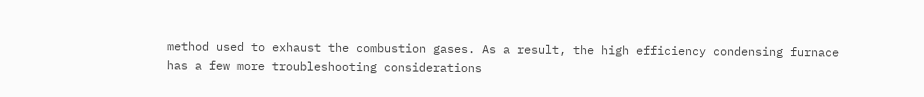method used to exhaust the combustion gases. As a result, the high efficiency condensing furnace has a few more troubleshooting considerations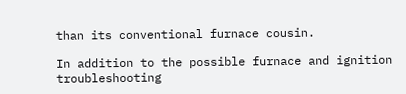than its conventional furnace cousin.

In addition to the possible furnace and ignition troubleshooting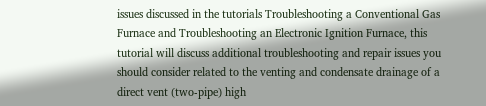issues discussed in the tutorials Troubleshooting a Conventional Gas Furnace and Troubleshooting an Electronic Ignition Furnace, this tutorial will discuss additional troubleshooting and repair issues you should consider related to the venting and condensate drainage of a direct vent (two-pipe) high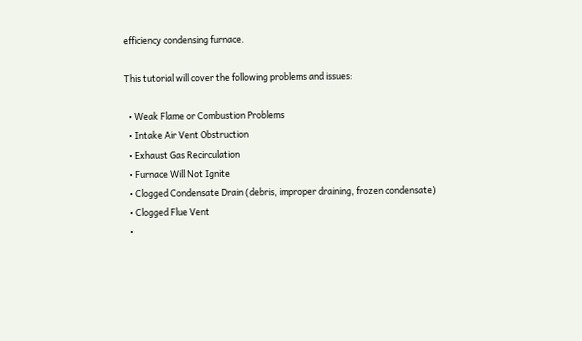efficiency condensing furnace.

This tutorial will cover the following problems and issues:

  • Weak Flame or Combustion Problems
  • Intake Air Vent Obstruction
  • Exhaust Gas Recirculation
  • Furnace Will Not Ignite
  • Clogged Condensate Drain (debris, improper draining, frozen condensate)
  • Clogged Flue Vent
  •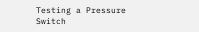Testing a Pressure Switch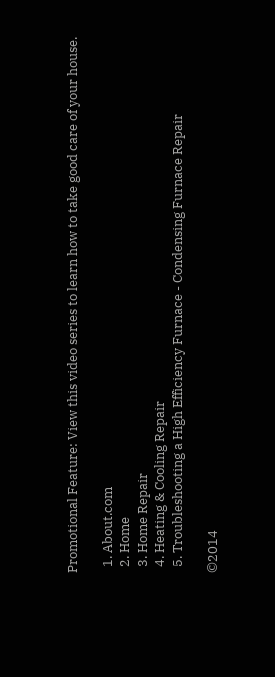Promotional Feature: View this video series to learn how to take good care of your house.

  1. About.com
  2. Home
  3. Home Repair
  4. Heating & Cooling Repair
  5. Troubleshooting a High Efficiency Furnace - Condensing Furnace Repair

©2014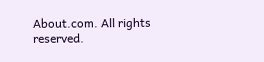About.com. All rights reserved.